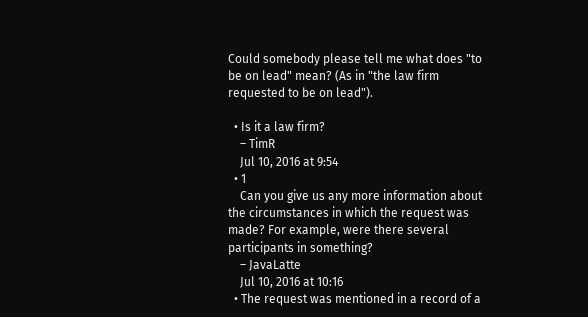Could somebody please tell me what does "to be on lead" mean? (As in "the law firm requested to be on lead").

  • Is it a law firm?
    – TimR
    Jul 10, 2016 at 9:54
  • 1
    Can you give us any more information about the circumstances in which the request was made? For example, were there several participants in something?
    – JavaLatte
    Jul 10, 2016 at 10:16
  • The request was mentioned in a record of a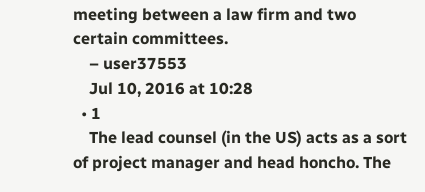meeting between a law firm and two certain committees.
    – user37553
    Jul 10, 2016 at 10:28
  • 1
    The lead counsel (in the US) acts as a sort of project manager and head honcho. The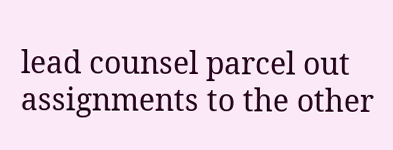lead counsel parcel out assignments to the other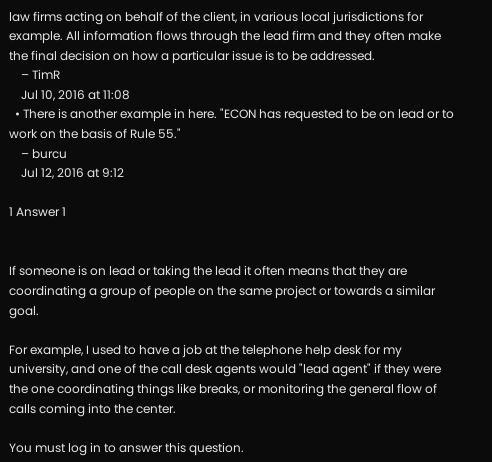law firms acting on behalf of the client, in various local jurisdictions for example. All information flows through the lead firm and they often make the final decision on how a particular issue is to be addressed.
    – TimR
    Jul 10, 2016 at 11:08
  • There is another example in here. "ECON has requested to be on lead or to work on the basis of Rule 55."
    – burcu
    Jul 12, 2016 at 9:12

1 Answer 1


If someone is on lead or taking the lead it often means that they are coordinating a group of people on the same project or towards a similar goal.

For example, I used to have a job at the telephone help desk for my university, and one of the call desk agents would "lead agent" if they were the one coordinating things like breaks, or monitoring the general flow of calls coming into the center.

You must log in to answer this question.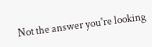Not the answer you're looking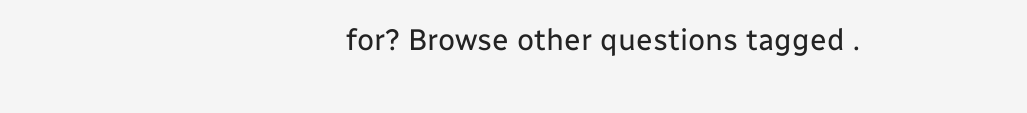for? Browse other questions tagged .